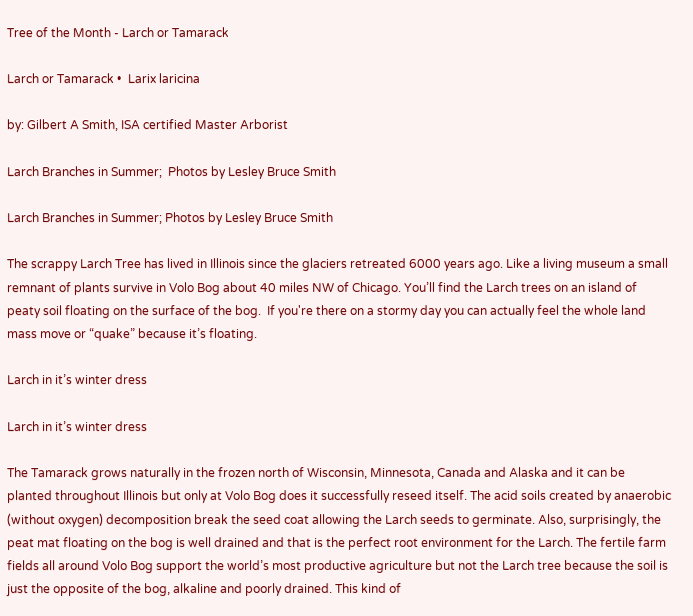Tree of the Month - Larch or Tamarack

Larch or Tamarack •  Larix laricina

by: Gilbert A Smith, ISA certified Master Arborist

Larch Branches in Summer;  Photos by Lesley Bruce Smith

Larch Branches in Summer; Photos by Lesley Bruce Smith

The scrappy Larch Tree has lived in Illinois since the glaciers retreated 6000 years ago. Like a living museum a small remnant of plants survive in Volo Bog about 40 miles NW of Chicago. You’ll find the Larch trees on an island of peaty soil floating on the surface of the bog.  If you're there on a stormy day you can actually feel the whole land mass move or “quake” because it’s floating.

Larch in it’s winter dress

Larch in it’s winter dress

The Tamarack grows naturally in the frozen north of Wisconsin, Minnesota, Canada and Alaska and it can be planted throughout Illinois but only at Volo Bog does it successfully reseed itself. The acid soils created by anaerobic (without oxygen) decomposition break the seed coat allowing the Larch seeds to germinate. Also, surprisingly, the peat mat floating on the bog is well drained and that is the perfect root environment for the Larch. The fertile farm fields all around Volo Bog support the world’s most productive agriculture but not the Larch tree because the soil is just the opposite of the bog, alkaline and poorly drained. This kind of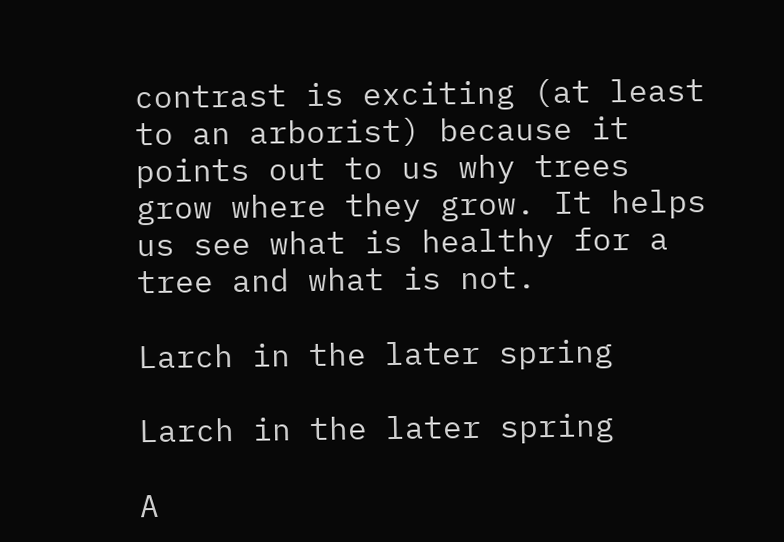contrast is exciting (at least to an arborist) because it points out to us why trees grow where they grow. It helps us see what is healthy for a tree and what is not.

Larch in the later spring

Larch in the later spring

A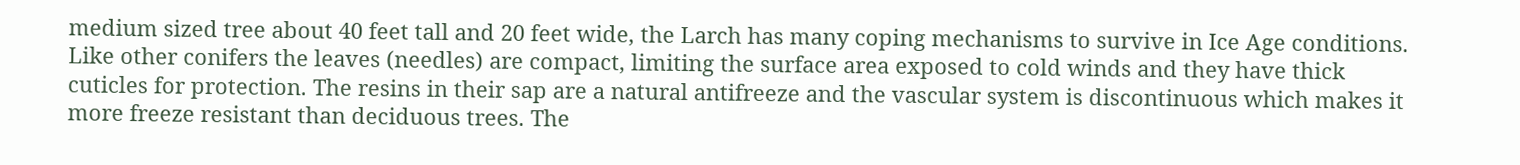medium sized tree about 40 feet tall and 20 feet wide, the Larch has many coping mechanisms to survive in Ice Age conditions. Like other conifers the leaves (needles) are compact, limiting the surface area exposed to cold winds and they have thick cuticles for protection. The resins in their sap are a natural antifreeze and the vascular system is discontinuous which makes it more freeze resistant than deciduous trees. The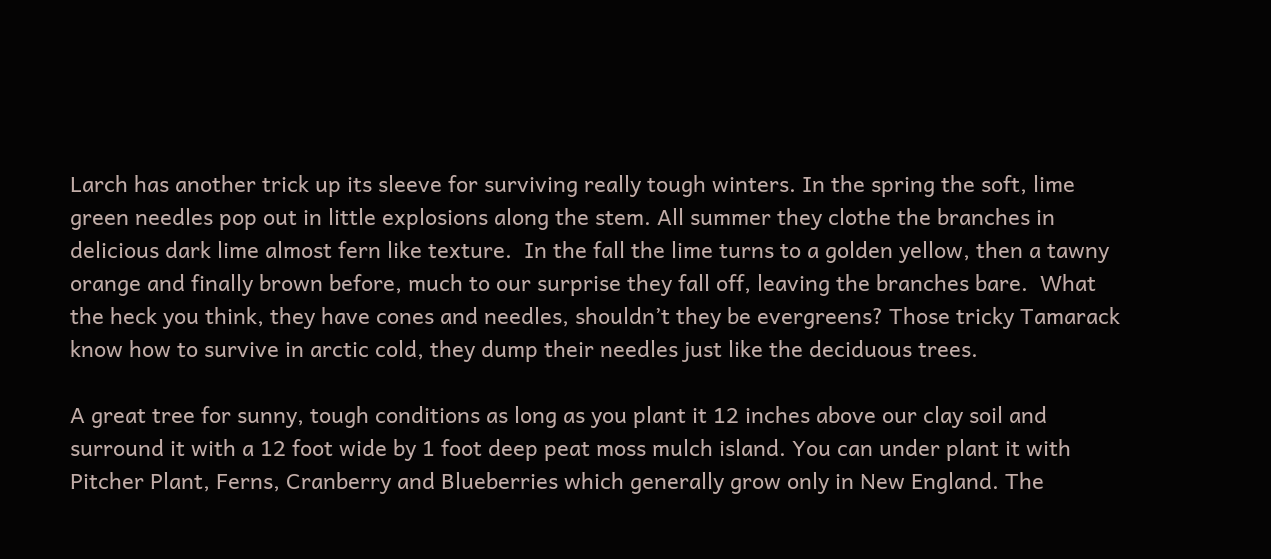Larch has another trick up its sleeve for surviving really tough winters. In the spring the soft, lime green needles pop out in little explosions along the stem. All summer they clothe the branches in delicious dark lime almost fern like texture.  In the fall the lime turns to a golden yellow, then a tawny orange and finally brown before, much to our surprise they fall off, leaving the branches bare.  What the heck you think, they have cones and needles, shouldn’t they be evergreens? Those tricky Tamarack know how to survive in arctic cold, they dump their needles just like the deciduous trees.

A great tree for sunny, tough conditions as long as you plant it 12 inches above our clay soil and surround it with a 12 foot wide by 1 foot deep peat moss mulch island. You can under plant it with Pitcher Plant, Ferns, Cranberry and Blueberries which generally grow only in New England. The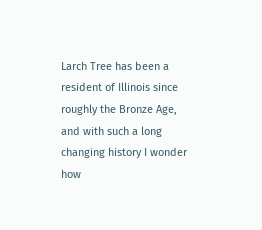Larch Tree has been a resident of Illinois since roughly the Bronze Age, and with such a long changing history I wonder how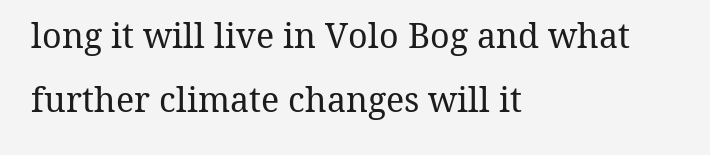long it will live in Volo Bog and what further climate changes will it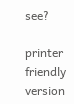see?

printer friendly version